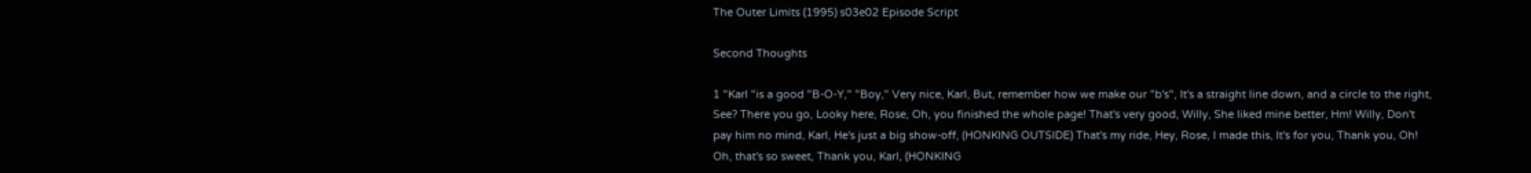The Outer Limits (1995) s03e02 Episode Script

Second Thoughts

1 "Karl "is a good "B-O-Y," "Boy," Very nice, Karl, But, remember how we make our "b's", It's a straight line down, and a circle to the right, See? There you go, Looky here, Rose, Oh, you finished the whole page! That's very good, Willy, She liked mine better, Hm! Willy, Don't pay him no mind, Karl, He's just a big show-off, (HONKING OUTSIDE) That's my ride, Hey, Rose, I made this, It's for you, Thank you, Oh! Oh, that's so sweet, Thank you, Karl, (HONKING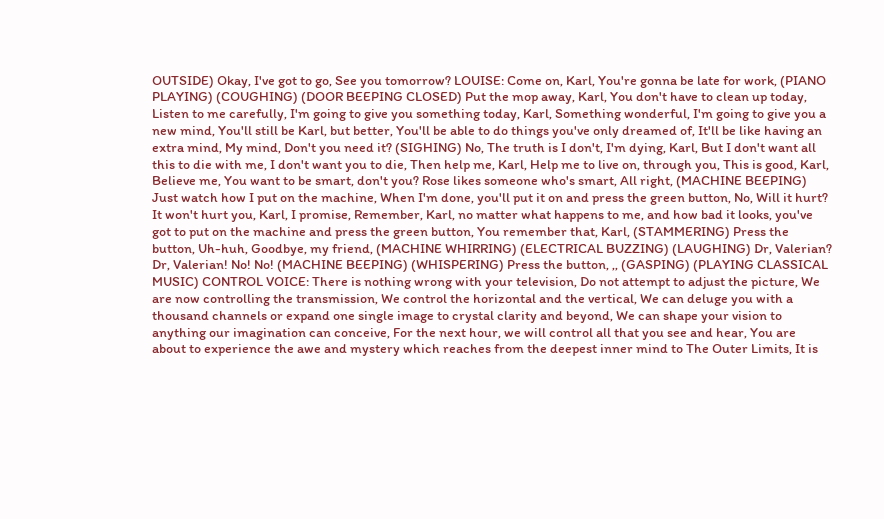OUTSIDE) Okay, I've got to go, See you tomorrow? LOUISE: Come on, Karl, You're gonna be late for work, (PIANO PLAYING) (COUGHING) (DOOR BEEPING CLOSED) Put the mop away, Karl, You don't have to clean up today, Listen to me carefully, I'm going to give you something today, Karl, Something wonderful, I'm going to give you a new mind, You'll still be Karl, but better, You'll be able to do things you've only dreamed of, It'll be like having an extra mind, My mind, Don't you need it? (SIGHING) No, The truth is I don't, I'm dying, Karl, But I don't want all this to die with me, I don't want you to die, Then help me, Karl, Help me to live on, through you, This is good, Karl, Believe me, You want to be smart, don't you? Rose likes someone who's smart, All right, (MACHINE BEEPING) Just watch how I put on the machine, When I'm done, you'll put it on and press the green button, No, Will it hurt? It won't hurt you, Karl, I promise, Remember, Karl, no matter what happens to me, and how bad it looks, you've got to put on the machine and press the green button, You remember that, Karl, (STAMMERING) Press the button, Uh-huh, Goodbye, my friend, (MACHINE WHIRRING) (ELECTRICAL BUZZING) (LAUGHING) Dr, Valerian? Dr, Valerian! No! No! (MACHINE BEEPING) (WHISPERING) Press the button, ,, (GASPING) (PLAYING CLASSICAL MUSIC) CONTROL VOICE: There is nothing wrong with your television, Do not attempt to adjust the picture, We are now controlling the transmission, We control the horizontal and the vertical, We can deluge you with a thousand channels or expand one single image to crystal clarity and beyond, We can shape your vision to anything our imagination can conceive, For the next hour, we will control all that you see and hear, You are about to experience the awe and mystery which reaches from the deepest inner mind to The Outer Limits, It is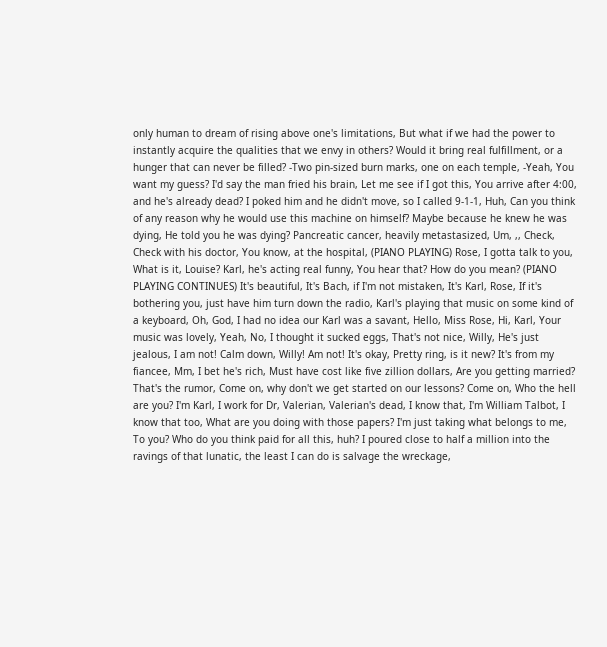only human to dream of rising above one's limitations, But what if we had the power to instantly acquire the qualities that we envy in others? Would it bring real fulfillment, or a hunger that can never be filled? -Two pin-sized burn marks, one on each temple, -Yeah, You want my guess? I'd say the man fried his brain, Let me see if I got this, You arrive after 4:00, and he's already dead? I poked him and he didn't move, so I called 9-1-1, Huh, Can you think of any reason why he would use this machine on himself? Maybe because he knew he was dying, He told you he was dying? Pancreatic cancer, heavily metastasized, Um, ,, Check, Check with his doctor, You know, at the hospital, (PIANO PLAYING) Rose, I gotta talk to you, What is it, Louise? Karl, he's acting real funny, You hear that? How do you mean? (PIANO PLAYING CONTINUES) It's beautiful, It's Bach, if I'm not mistaken, It's Karl, Rose, If it's bothering you, just have him turn down the radio, Karl's playing that music on some kind of a keyboard, Oh, God, I had no idea our Karl was a savant, Hello, Miss Rose, Hi, Karl, Your music was lovely, Yeah, No, I thought it sucked eggs, That's not nice, Willy, He's just jealous, I am not! Calm down, Willy! Am not! It's okay, Pretty ring, is it new? It's from my fiancee, Mm, I bet he's rich, Must have cost like five zillion dollars, Are you getting married? That's the rumor, Come on, why don't we get started on our lessons? Come on, Who the hell are you? I'm Karl, I work for Dr, Valerian, Valerian's dead, I know that, I'm William Talbot, I know that too, What are you doing with those papers? I'm just taking what belongs to me, To you? Who do you think paid for all this, huh? I poured close to half a million into the ravings of that lunatic, the least I can do is salvage the wreckage,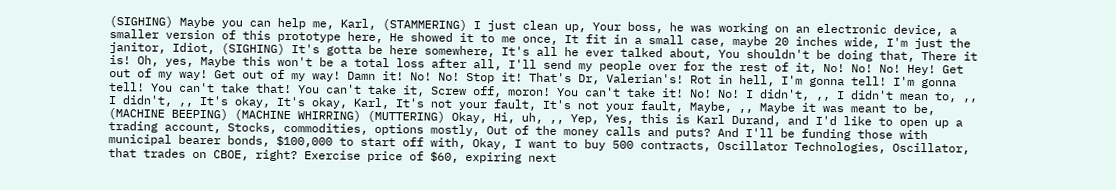(SIGHING) Maybe you can help me, Karl, (STAMMERING) I just clean up, Your boss, he was working on an electronic device, a smaller version of this prototype here, He showed it to me once, It fit in a small case, maybe 20 inches wide, I'm just the janitor, Idiot, (SIGHING) It's gotta be here somewhere, It's all he ever talked about, You shouldn't be doing that, There it is! Oh, yes, Maybe this won't be a total loss after all, I'll send my people over for the rest of it, No! No! No! Hey! Get out of my way! Get out of my way! Damn it! No! No! Stop it! That's Dr, Valerian's! Rot in hell, I'm gonna tell! I'm gonna tell! You can't take that! You can't take it, Screw off, moron! You can't take it! No! No! I didn't, ,, I didn't mean to, ,, I didn't, ,, It's okay, It's okay, Karl, It's not your fault, It's not your fault, Maybe, ,, Maybe it was meant to be, (MACHINE BEEPING) (MACHINE WHIRRING) (MUTTERING) Okay, Hi, uh, ,, Yep, Yes, this is Karl Durand, and I'd like to open up a trading account, Stocks, commodities, options mostly, Out of the money calls and puts? And I'll be funding those with municipal bearer bonds, $100,000 to start off with, Okay, I want to buy 500 contracts, Oscillator Technologies, Oscillator, that trades on CBOE, right? Exercise price of $60, expiring next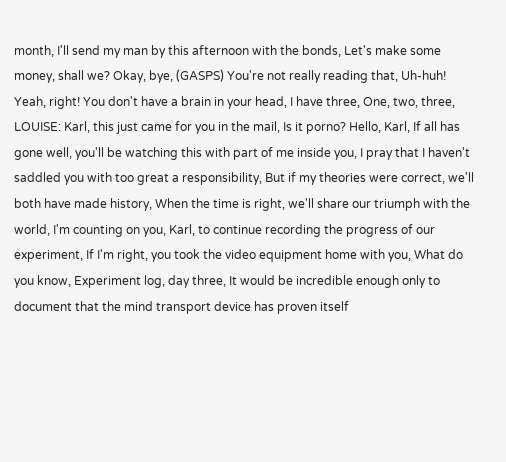month, I'll send my man by this afternoon with the bonds, Let's make some money, shall we? Okay, bye, (GASPS) You're not really reading that, Uh-huh! Yeah, right! You don't have a brain in your head, I have three, One, two, three, LOUISE: Karl, this just came for you in the mail, Is it porno? Hello, Karl, If all has gone well, you'll be watching this with part of me inside you, I pray that I haven't saddled you with too great a responsibility, But if my theories were correct, we'll both have made history, When the time is right, we'll share our triumph with the world, I'm counting on you, Karl, to continue recording the progress of our experiment, If I'm right, you took the video equipment home with you, What do you know, Experiment log, day three, It would be incredible enough only to document that the mind transport device has proven itself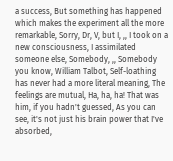a success, But something has happened which makes the experiment all the more remarkable, Sorry, Dr, V, but I, ,, I took on a new consciousness, I assimilated someone else, Somebody, ,, Somebody you know, William Talbot, Self-loathing has never had a more literal meaning, The feelings are mutual, Ha, ha, ha! That was him, if you hadn't guessed, As you can see, it's not just his brain power that I've absorbed,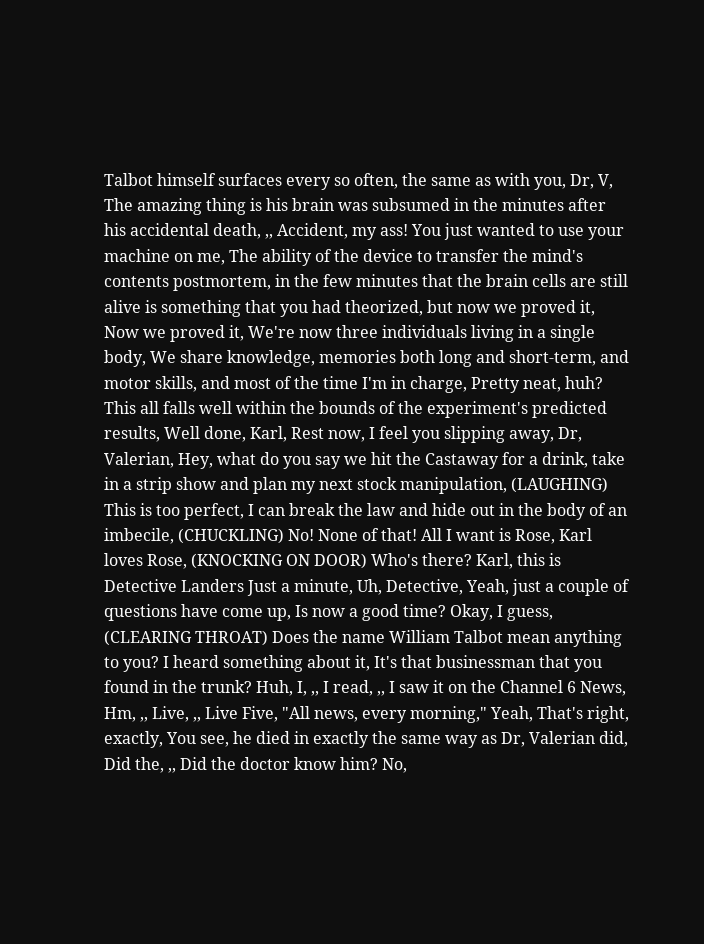Talbot himself surfaces every so often, the same as with you, Dr, V, The amazing thing is his brain was subsumed in the minutes after his accidental death, ,, Accident, my ass! You just wanted to use your machine on me, The ability of the device to transfer the mind's contents postmortem, in the few minutes that the brain cells are still alive is something that you had theorized, but now we proved it, Now we proved it, We're now three individuals living in a single body, We share knowledge, memories both long and short-term, and motor skills, and most of the time I'm in charge, Pretty neat, huh? This all falls well within the bounds of the experiment's predicted results, Well done, Karl, Rest now, I feel you slipping away, Dr, Valerian, Hey, what do you say we hit the Castaway for a drink, take in a strip show and plan my next stock manipulation, (LAUGHING) This is too perfect, I can break the law and hide out in the body of an imbecile, (CHUCKLING) No! None of that! All I want is Rose, Karl loves Rose, (KNOCKING ON DOOR) Who's there? Karl, this is Detective Landers Just a minute, Uh, Detective, Yeah, just a couple of questions have come up, Is now a good time? Okay, I guess, (CLEARING THROAT) Does the name William Talbot mean anything to you? I heard something about it, It's that businessman that you found in the trunk? Huh, I, ,, I read, ,, I saw it on the Channel 6 News, Hm, ,, Live, ,, Live Five, "All news, every morning," Yeah, That's right, exactly, You see, he died in exactly the same way as Dr, Valerian did, Did the, ,, Did the doctor know him? No,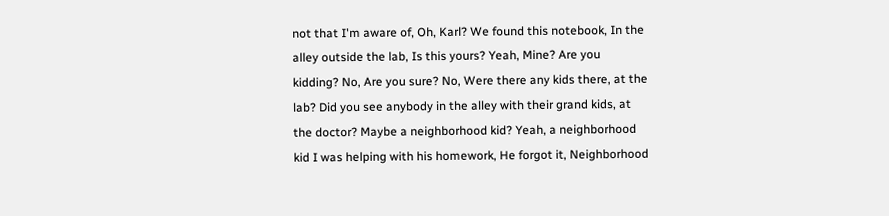not that I'm aware of, Oh, Karl? We found this notebook, In the alley outside the lab, Is this yours? Yeah, Mine? Are you kidding? No, Are you sure? No, Were there any kids there, at the lab? Did you see anybody in the alley with their grand kids, at the doctor? Maybe a neighborhood kid? Yeah, a neighborhood kid I was helping with his homework, He forgot it, Neighborhood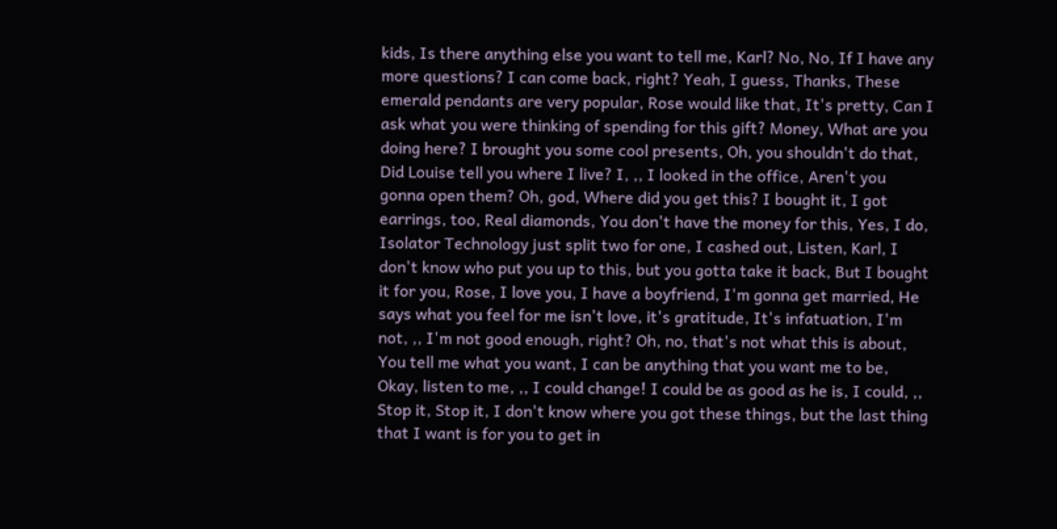kids, Is there anything else you want to tell me, Karl? No, No, If I have any more questions? I can come back, right? Yeah, I guess, Thanks, These emerald pendants are very popular, Rose would like that, It's pretty, Can I ask what you were thinking of spending for this gift? Money, What are you doing here? I brought you some cool presents, Oh, you shouldn't do that, Did Louise tell you where I live? I, ,, I looked in the office, Aren't you gonna open them? Oh, god, Where did you get this? I bought it, I got earrings, too, Real diamonds, You don't have the money for this, Yes, I do, Isolator Technology just split two for one, I cashed out, Listen, Karl, I don't know who put you up to this, but you gotta take it back, But I bought it for you, Rose, I love you, I have a boyfriend, I'm gonna get married, He says what you feel for me isn't love, it's gratitude, It's infatuation, I'm not, ,, I'm not good enough, right? Oh, no, that's not what this is about, You tell me what you want, I can be anything that you want me to be, Okay, listen to me, ,, I could change! I could be as good as he is, I could, ,, Stop it, Stop it, I don't know where you got these things, but the last thing that I want is for you to get in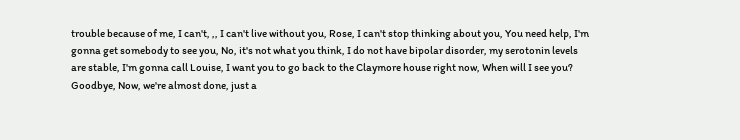trouble because of me, I can't, ,, I can't live without you, Rose, I can't stop thinking about you, You need help, I'm gonna get somebody to see you, No, it's not what you think, I do not have bipolar disorder, my serotonin levels are stable, I'm gonna call Louise, I want you to go back to the Claymore house right now, When will I see you? Goodbye, Now, we're almost done, just a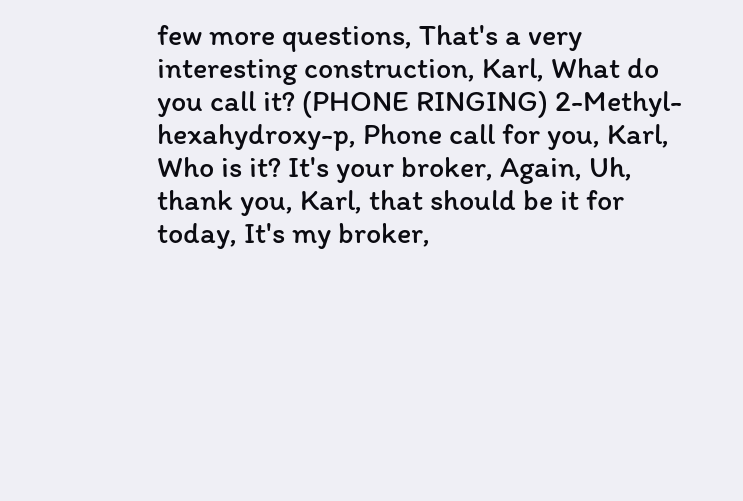few more questions, That's a very interesting construction, Karl, What do you call it? (PHONE RINGING) 2-Methyl-hexahydroxy-p, Phone call for you, Karl, Who is it? It's your broker, Again, Uh, thank you, Karl, that should be it for today, It's my broker,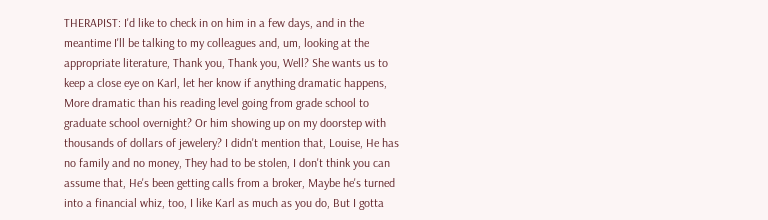THERAPIST: I'd like to check in on him in a few days, and in the meantime I'll be talking to my colleagues and, um, looking at the appropriate literature, Thank you, Thank you, Well? She wants us to keep a close eye on Karl, let her know if anything dramatic happens, More dramatic than his reading level going from grade school to graduate school overnight? Or him showing up on my doorstep with thousands of dollars of jewelery? I didn't mention that, Louise, He has no family and no money, They had to be stolen, I don't think you can assume that, He's been getting calls from a broker, Maybe he's turned into a financial whiz, too, I like Karl as much as you do, But I gotta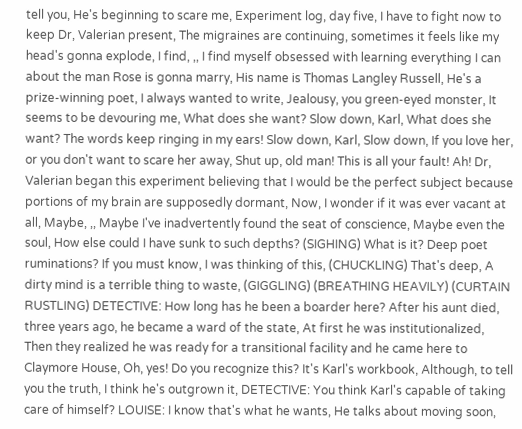tell you, He's beginning to scare me, Experiment log, day five, I have to fight now to keep Dr, Valerian present, The migraines are continuing, sometimes it feels like my head's gonna explode, I find, ,, I find myself obsessed with learning everything I can about the man Rose is gonna marry, His name is Thomas Langley Russell, He's a prize-winning poet, I always wanted to write, Jealousy, you green-eyed monster, It seems to be devouring me, What does she want? Slow down, Karl, What does she want? The words keep ringing in my ears! Slow down, Karl, Slow down, If you love her, or you don't want to scare her away, Shut up, old man! This is all your fault! Ah! Dr, Valerian began this experiment believing that I would be the perfect subject because portions of my brain are supposedly dormant, Now, I wonder if it was ever vacant at all, Maybe, ,, Maybe I've inadvertently found the seat of conscience, Maybe even the soul, How else could I have sunk to such depths? (SIGHING) What is it? Deep poet ruminations? If you must know, I was thinking of this, (CHUCKLING) That's deep, A dirty mind is a terrible thing to waste, (GIGGLING) (BREATHING HEAVILY) (CURTAIN RUSTLING) DETECTIVE: How long has he been a boarder here? After his aunt died, three years ago, he became a ward of the state, At first he was institutionalized, Then they realized he was ready for a transitional facility and he came here to Claymore House, Oh, yes! Do you recognize this? It's Karl's workbook, Although, to tell you the truth, I think he's outgrown it, DETECTIVE: You think Karl's capable of taking care of himself? LOUISE: I know that's what he wants, He talks about moving soon,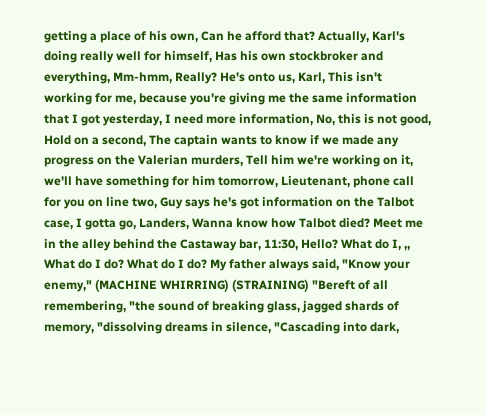getting a place of his own, Can he afford that? Actually, Karl's doing really well for himself, Has his own stockbroker and everything, Mm-hmm, Really? He's onto us, Karl, This isn't working for me, because you're giving me the same information that I got yesterday, I need more information, No, this is not good, Hold on a second, The captain wants to know if we made any progress on the Valerian murders, Tell him we're working on it, we'll have something for him tomorrow, Lieutenant, phone call for you on line two, Guy says he's got information on the Talbot case, I gotta go, Landers, Wanna know how Talbot died? Meet me in the alley behind the Castaway bar, 11:30, Hello? What do I, ,, What do I do? What do I do? My father always said, "Know your enemy," (MACHINE WHIRRING) (STRAINING) "Bereft of all remembering, "the sound of breaking glass, jagged shards of memory, "dissolving dreams in silence, "Cascading into dark,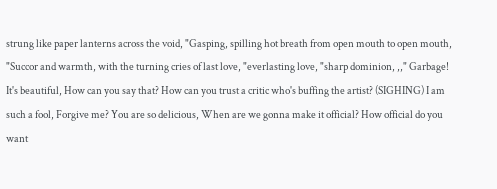strung like paper lanterns across the void, "Gasping, spilling hot breath from open mouth to open mouth, "Succor and warmth, with the turning cries of last love, "everlasting love, "sharp dominion, ,," Garbage! It's beautiful, How can you say that? How can you trust a critic who's buffing the artist? (SIGHING) I am such a fool, Forgive me? You are so delicious, When are we gonna make it official? How official do you want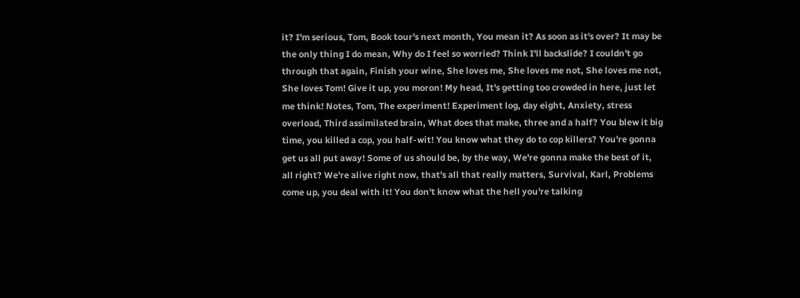it? I'm serious, Tom, Book tour's next month, You mean it? As soon as it's over? It may be the only thing I do mean, Why do I feel so worried? Think I'll backslide? I couldn't go through that again, Finish your wine, She loves me, She loves me not, She loves me not, She loves Tom! Give it up, you moron! My head, It's getting too crowded in here, just let me think! Notes, Tom, The experiment! Experiment log, day eight, Anxiety, stress overload, Third assimilated brain, What does that make, three and a half? You blew it big time, you killed a cop, you half-wit! You know what they do to cop killers? You're gonna get us all put away! Some of us should be, by the way, We're gonna make the best of it, all right? We're alive right now, that's all that really matters, Survival, Karl, Problems come up, you deal with it! You don't know what the hell you're talking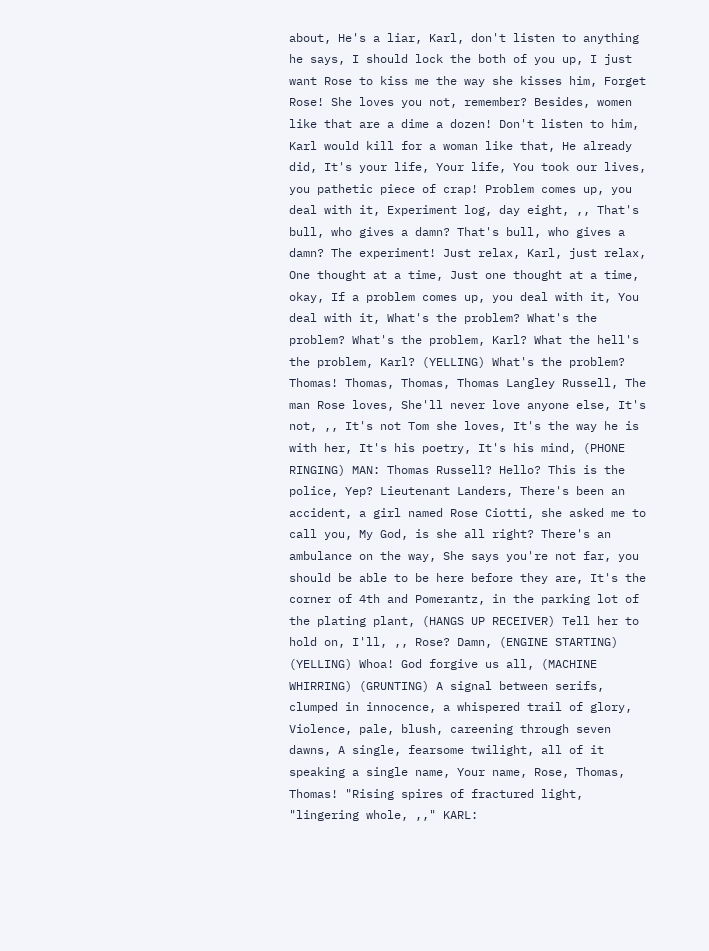about, He's a liar, Karl, don't listen to anything he says, I should lock the both of you up, I just want Rose to kiss me the way she kisses him, Forget Rose! She loves you not, remember? Besides, women like that are a dime a dozen! Don't listen to him, Karl would kill for a woman like that, He already did, It's your life, Your life, You took our lives, you pathetic piece of crap! Problem comes up, you deal with it, Experiment log, day eight, ,, That's bull, who gives a damn? That's bull, who gives a damn? The experiment! Just relax, Karl, just relax, One thought at a time, Just one thought at a time, okay, If a problem comes up, you deal with it, You deal with it, What's the problem? What's the problem? What's the problem, Karl? What the hell's the problem, Karl? (YELLING) What's the problem? Thomas! Thomas, Thomas, Thomas Langley Russell, The man Rose loves, She'll never love anyone else, It's not, ,, It's not Tom she loves, It's the way he is with her, It's his poetry, It's his mind, (PHONE RINGING) MAN: Thomas Russell? Hello? This is the police, Yep? Lieutenant Landers, There's been an accident, a girl named Rose Ciotti, she asked me to call you, My God, is she all right? There's an ambulance on the way, She says you're not far, you should be able to be here before they are, It's the corner of 4th and Pomerantz, in the parking lot of the plating plant, (HANGS UP RECEIVER) Tell her to hold on, I'll, ,, Rose? Damn, (ENGINE STARTING) (YELLING) Whoa! God forgive us all, (MACHINE WHIRRING) (GRUNTING) A signal between serifs, clumped in innocence, a whispered trail of glory, Violence, pale, blush, careening through seven dawns, A single, fearsome twilight, all of it speaking a single name, Your name, Rose, Thomas, Thomas! "Rising spires of fractured light, "lingering whole, ,," KARL: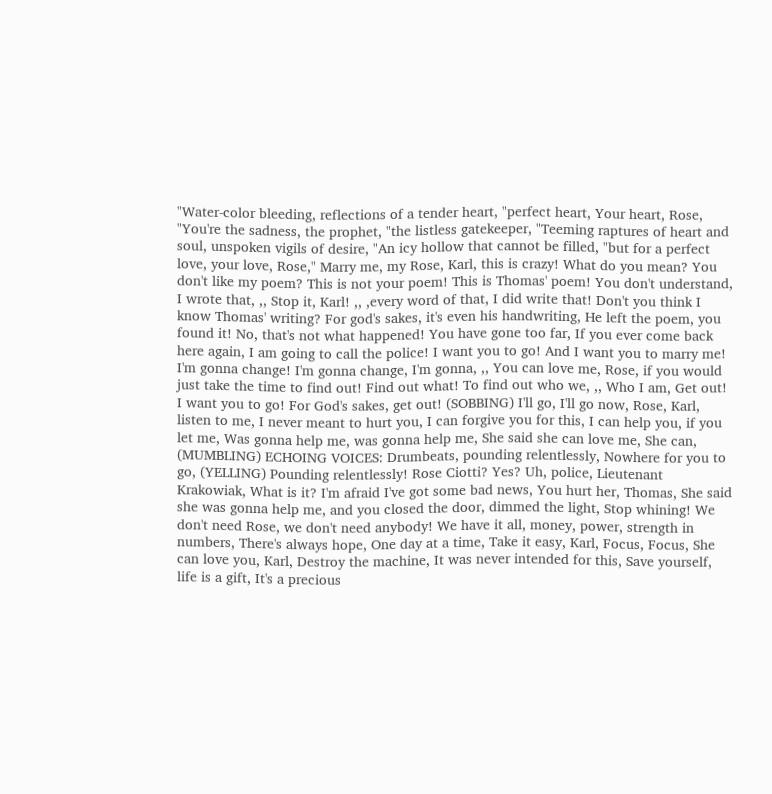"Water-color bleeding, reflections of a tender heart, "perfect heart, Your heart, Rose, "You're the sadness, the prophet, "the listless gatekeeper, "Teeming raptures of heart and soul, unspoken vigils of desire, "An icy hollow that cannot be filled, "but for a perfect love, your love, Rose," Marry me, my Rose, Karl, this is crazy! What do you mean? You don't like my poem? This is not your poem! This is Thomas' poem! You don't understand, I wrote that, ,, Stop it, Karl! ,, ,every word of that, I did write that! Don't you think I know Thomas' writing? For god's sakes, it's even his handwriting, He left the poem, you found it! No, that's not what happened! You have gone too far, If you ever come back here again, I am going to call the police! I want you to go! And I want you to marry me! I'm gonna change! I'm gonna change, I'm gonna, ,, You can love me, Rose, if you would just take the time to find out! Find out what! To find out who we, ,, Who I am, Get out! I want you to go! For God's sakes, get out! (SOBBING) I'll go, I'll go now, Rose, Karl, listen to me, I never meant to hurt you, I can forgive you for this, I can help you, if you let me, Was gonna help me, was gonna help me, She said she can love me, She can, (MUMBLING) ECHOING VOICES: Drumbeats, pounding relentlessly, Nowhere for you to go, (YELLING) Pounding relentlessly! Rose Ciotti? Yes? Uh, police, Lieutenant Krakowiak, What is it? I'm afraid I've got some bad news, You hurt her, Thomas, She said she was gonna help me, and you closed the door, dimmed the light, Stop whining! We don't need Rose, we don't need anybody! We have it all, money, power, strength in numbers, There's always hope, One day at a time, Take it easy, Karl, Focus, Focus, She can love you, Karl, Destroy the machine, It was never intended for this, Save yourself, life is a gift, It's a precious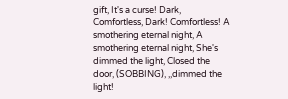gift, It's a curse! Dark, Comfortless, Dark! Comfortless! A smothering eternal night, A smothering eternal night, She's dimmed the light, Closed the door, (SOBBING), ,,dimmed the light!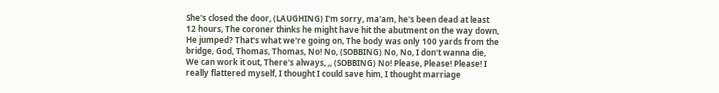She's closed the door, (LAUGHING) I'm sorry, ma'am, he's been dead at least 12 hours, The coroner thinks he might have hit the abutment on the way down, He jumped? That's what we're going on, The body was only 100 yards from the bridge, God, Thomas, Thomas, No! No, (SOBBING) No, No, I don't wanna die, We can work it out, There's always, ,, (SOBBING) No! Please, Please! Please! I really flattered myself, I thought I could save him, I thought marriage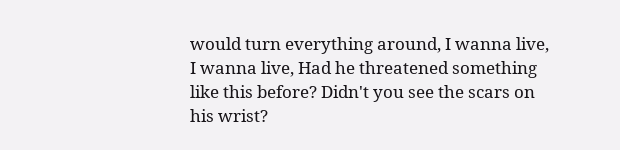would turn everything around, I wanna live, I wanna live, Had he threatened something like this before? Didn't you see the scars on his wrist?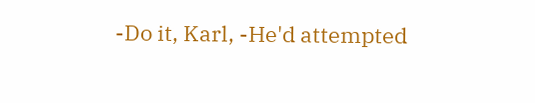-Do it, Karl, -He'd attempted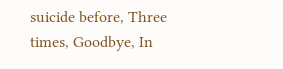suicide before, Three times, Goodbye, In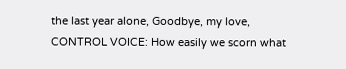the last year alone, Goodbye, my love, CONTROL VOICE: How easily we scorn what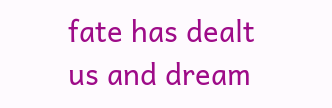fate has dealt us and dream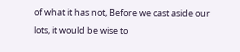of what it has not, Before we cast aside our lots, it would be wise to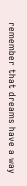remember that dreams have a way